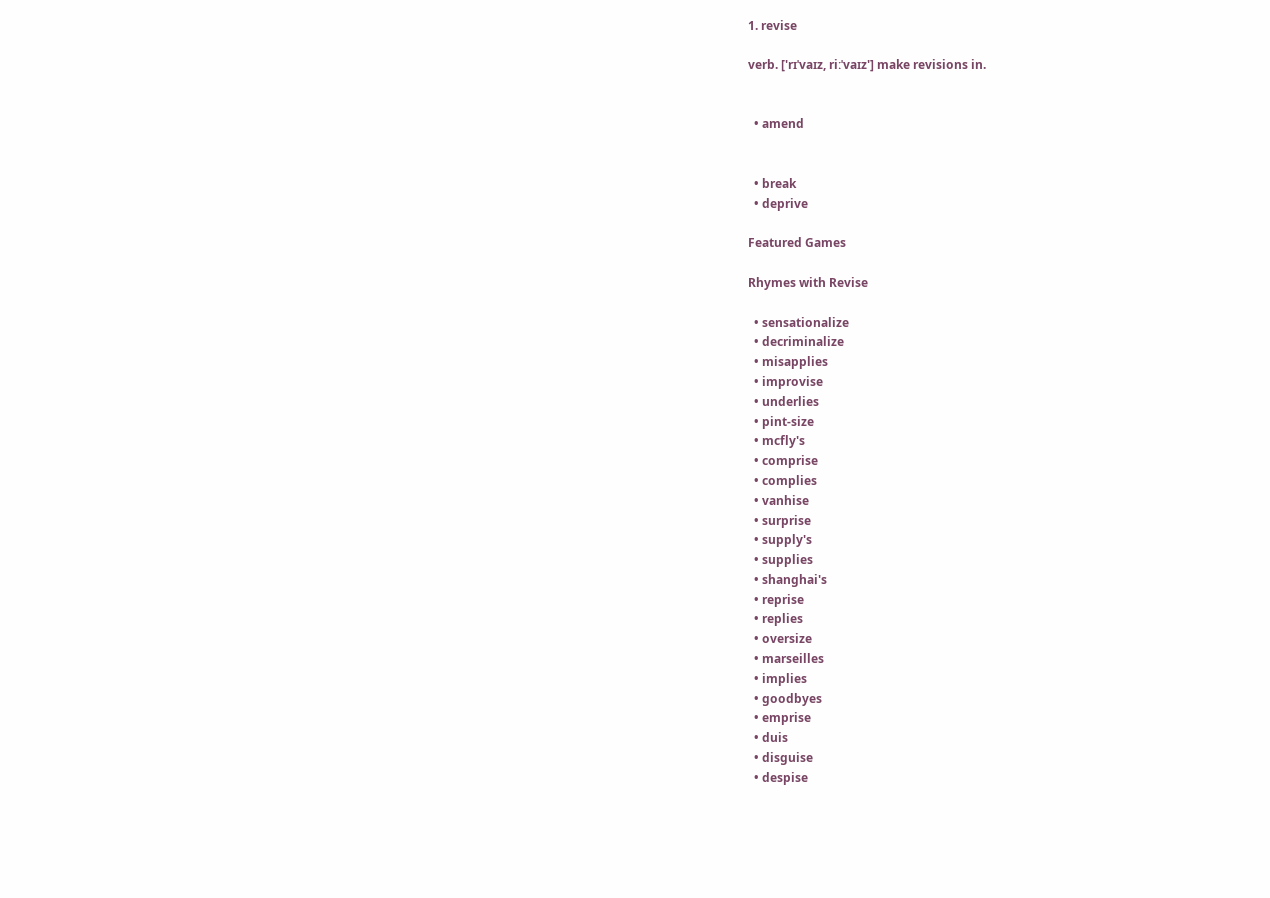1. revise

verb. ['rɪˈvaɪz, riːˈvaɪz'] make revisions in.


  • amend


  • break
  • deprive

Featured Games

Rhymes with Revise

  • sensationalize
  • decriminalize
  • misapplies
  • improvise
  • underlies
  • pint-size
  • mcfly's
  • comprise
  • complies
  • vanhise
  • surprise
  • supply's
  • supplies
  • shanghai's
  • reprise
  • replies
  • oversize
  • marseilles
  • implies
  • goodbyes
  • emprise
  • duis
  • disguise
  • despise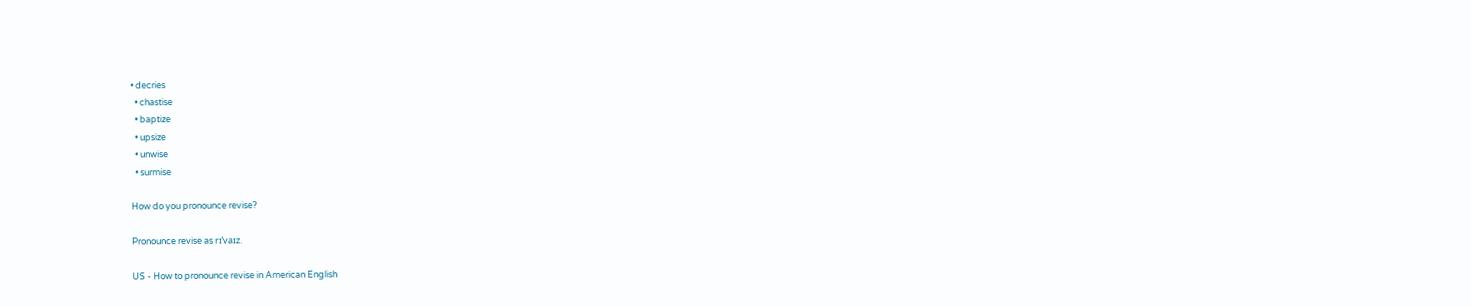• decries
  • chastise
  • baptize
  • upsize
  • unwise
  • surmise

How do you pronounce revise?

Pronounce revise as rɪˈvaɪz.

US - How to pronounce revise in American English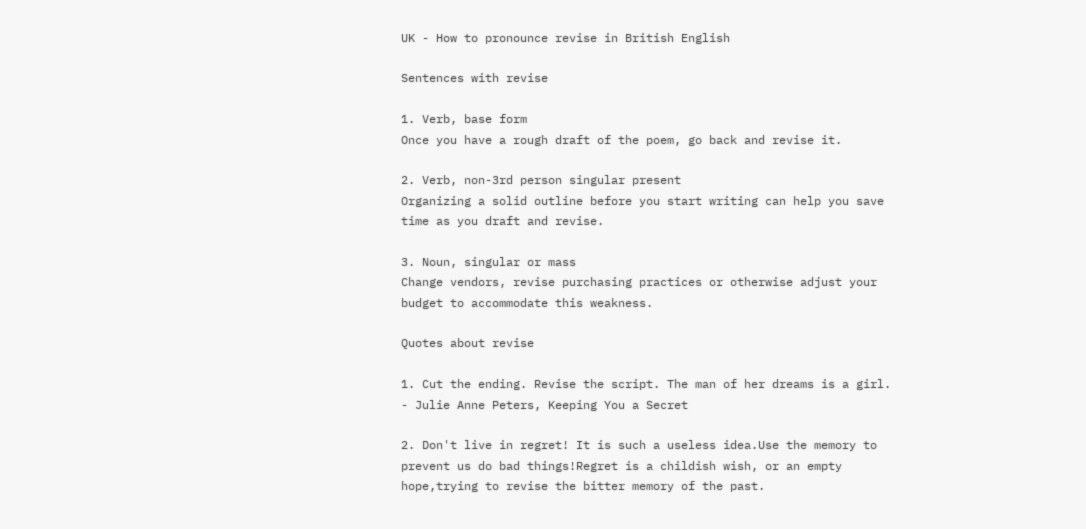UK - How to pronounce revise in British English

Sentences with revise

1. Verb, base form
Once you have a rough draft of the poem, go back and revise it.

2. Verb, non-3rd person singular present
Organizing a solid outline before you start writing can help you save time as you draft and revise.

3. Noun, singular or mass
Change vendors, revise purchasing practices or otherwise adjust your budget to accommodate this weakness.

Quotes about revise

1. Cut the ending. Revise the script. The man of her dreams is a girl.
- Julie Anne Peters, Keeping You a Secret

2. Don't live in regret! It is such a useless idea.Use the memory to prevent us do bad things!Regret is a childish wish, or an empty hope,trying to revise the bitter memory of the past.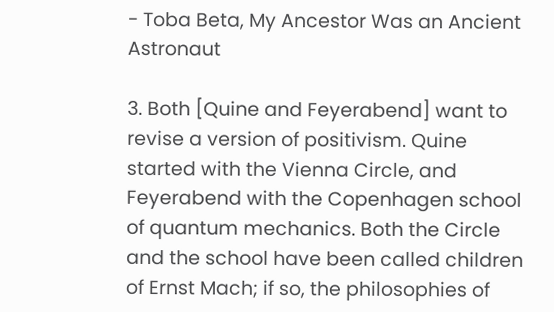- Toba Beta, My Ancestor Was an Ancient Astronaut

3. Both [Quine and Feyerabend] want to revise a version of positivism. Quine started with the Vienna Circle, and Feyerabend with the Copenhagen school of quantum mechanics. Both the Circle and the school have been called children of Ernst Mach; if so, the philosophies of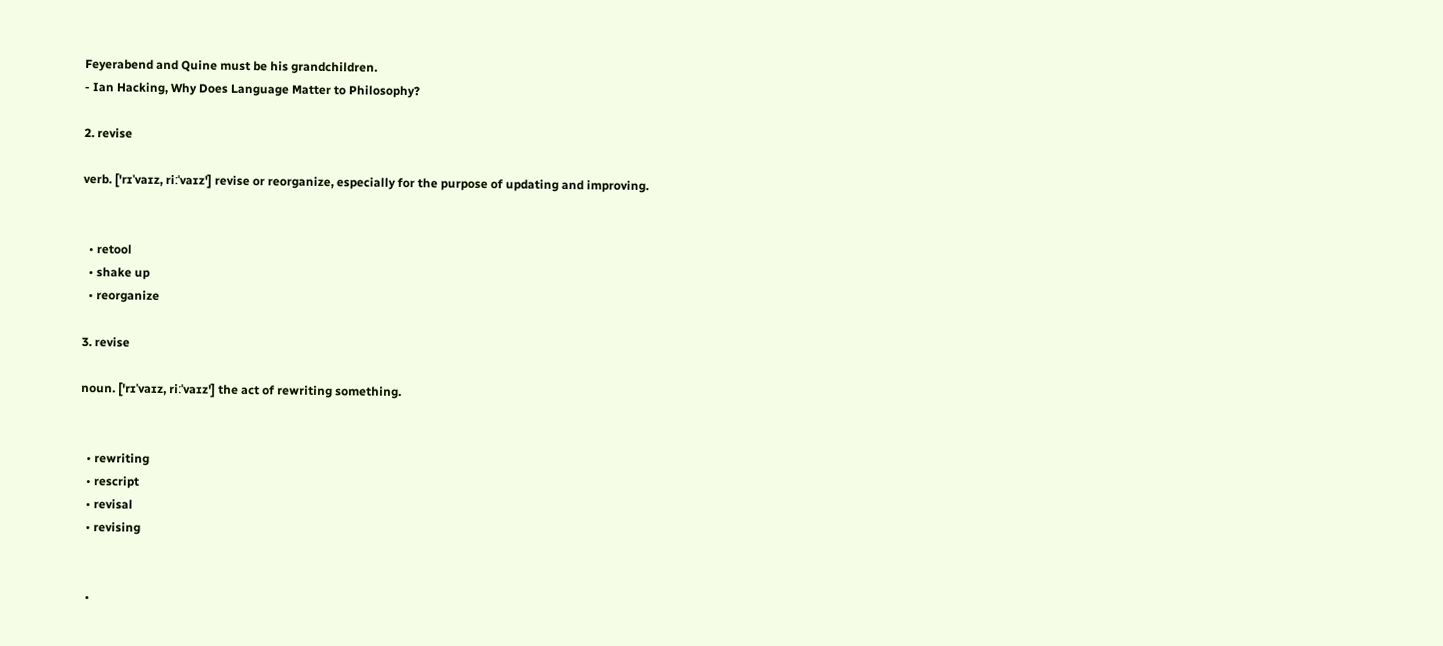Feyerabend and Quine must be his grandchildren.
- Ian Hacking, Why Does Language Matter to Philosophy?

2. revise

verb. ['rɪˈvaɪz, riːˈvaɪz'] revise or reorganize, especially for the purpose of updating and improving.


  • retool
  • shake up
  • reorganize

3. revise

noun. ['rɪˈvaɪz, riːˈvaɪz'] the act of rewriting something.


  • rewriting
  • rescript
  • revisal
  • revising


  •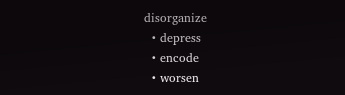disorganize
  • depress
  • encode
  • worsen